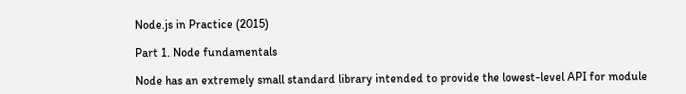Node.js in Practice (2015)

Part 1. Node fundamentals

Node has an extremely small standard library intended to provide the lowest-level API for module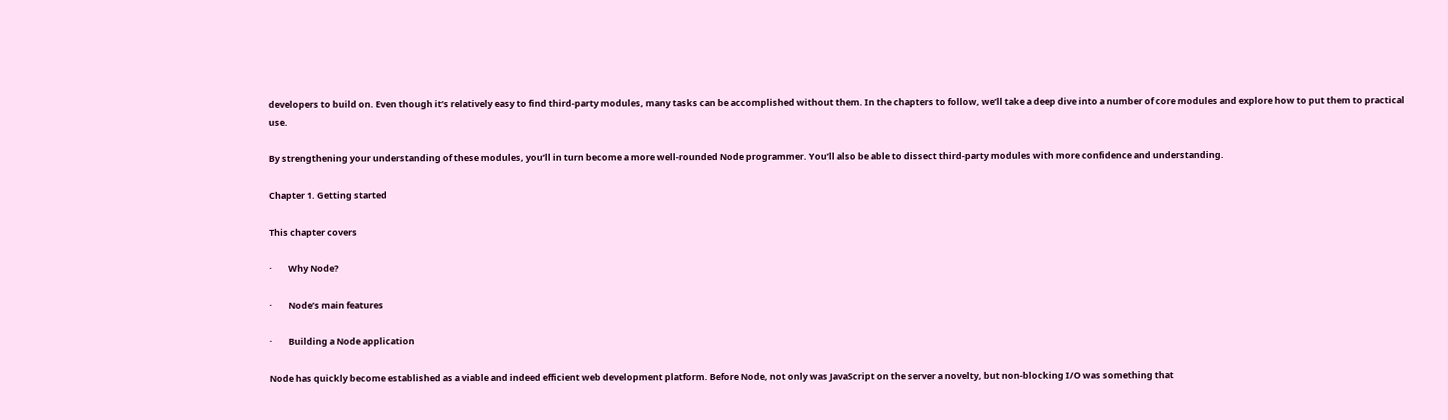developers to build on. Even though it’s relatively easy to find third-party modules, many tasks can be accomplished without them. In the chapters to follow, we’ll take a deep dive into a number of core modules and explore how to put them to practical use.

By strengthening your understanding of these modules, you’ll in turn become a more well-rounded Node programmer. You’ll also be able to dissect third-party modules with more confidence and understanding.

Chapter 1. Getting started

This chapter covers

·        Why Node?

·        Node’s main features

·        Building a Node application

Node has quickly become established as a viable and indeed efficient web development platform. Before Node, not only was JavaScript on the server a novelty, but non-blocking I/O was something that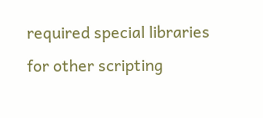required special libraries for other scripting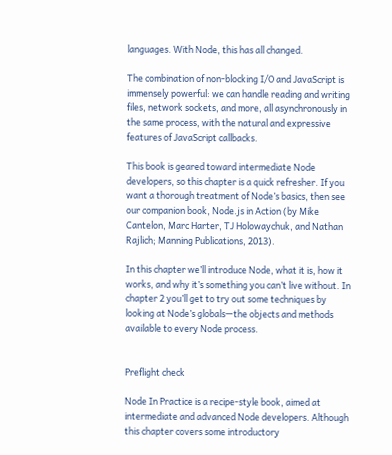languages. With Node, this has all changed.

The combination of non-blocking I/O and JavaScript is immensely powerful: we can handle reading and writing files, network sockets, and more, all asynchronously in the same process, with the natural and expressive features of JavaScript callbacks.

This book is geared toward intermediate Node developers, so this chapter is a quick refresher. If you want a thorough treatment of Node’s basics, then see our companion book, Node.js in Action (by Mike Cantelon, Marc Harter, TJ Holowaychuk, and Nathan Rajlich; Manning Publications, 2013).

In this chapter we’ll introduce Node, what it is, how it works, and why it’s something you can’t live without. In chapter 2 you’ll get to try out some techniques by looking at Node’s globals—the objects and methods available to every Node process.


Preflight check

Node In Practice is a recipe-style book, aimed at intermediate and advanced Node developers. Although this chapter covers some introductory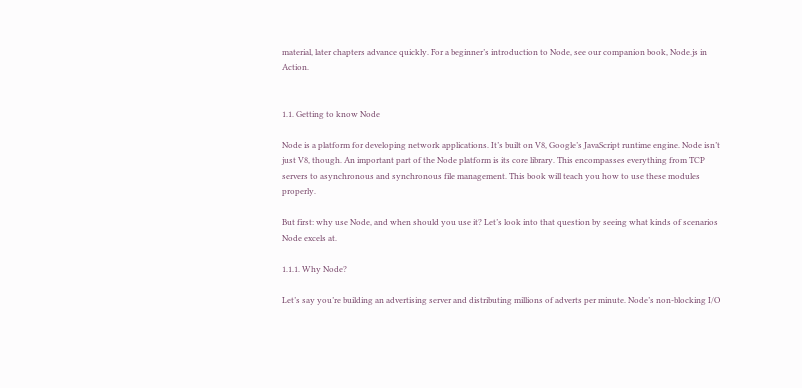material, later chapters advance quickly. For a beginner’s introduction to Node, see our companion book, Node.js in Action.


1.1. Getting to know Node

Node is a platform for developing network applications. It’s built on V8, Google’s JavaScript runtime engine. Node isn’t just V8, though. An important part of the Node platform is its core library. This encompasses everything from TCP servers to asynchronous and synchronous file management. This book will teach you how to use these modules properly.

But first: why use Node, and when should you use it? Let’s look into that question by seeing what kinds of scenarios Node excels at.

1.1.1. Why Node?

Let’s say you’re building an advertising server and distributing millions of adverts per minute. Node’s non-blocking I/O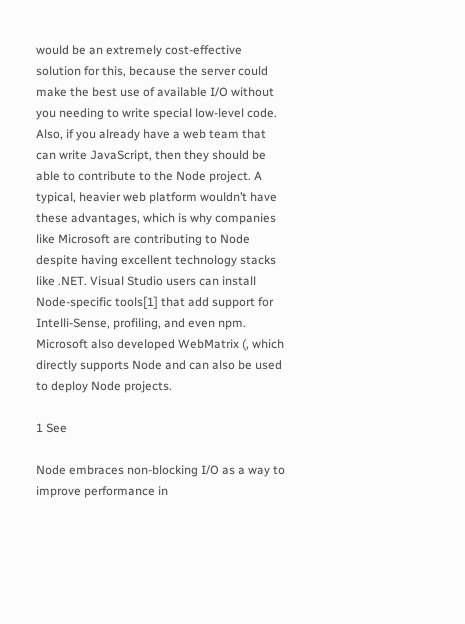would be an extremely cost-effective solution for this, because the server could make the best use of available I/O without you needing to write special low-level code. Also, if you already have a web team that can write JavaScript, then they should be able to contribute to the Node project. A typical, heavier web platform wouldn’t have these advantages, which is why companies like Microsoft are contributing to Node despite having excellent technology stacks like .NET. Visual Studio users can install Node-specific tools[1] that add support for Intelli-Sense, profiling, and even npm. Microsoft also developed WebMatrix (, which directly supports Node and can also be used to deploy Node projects.

1 See

Node embraces non-blocking I/O as a way to improve performance in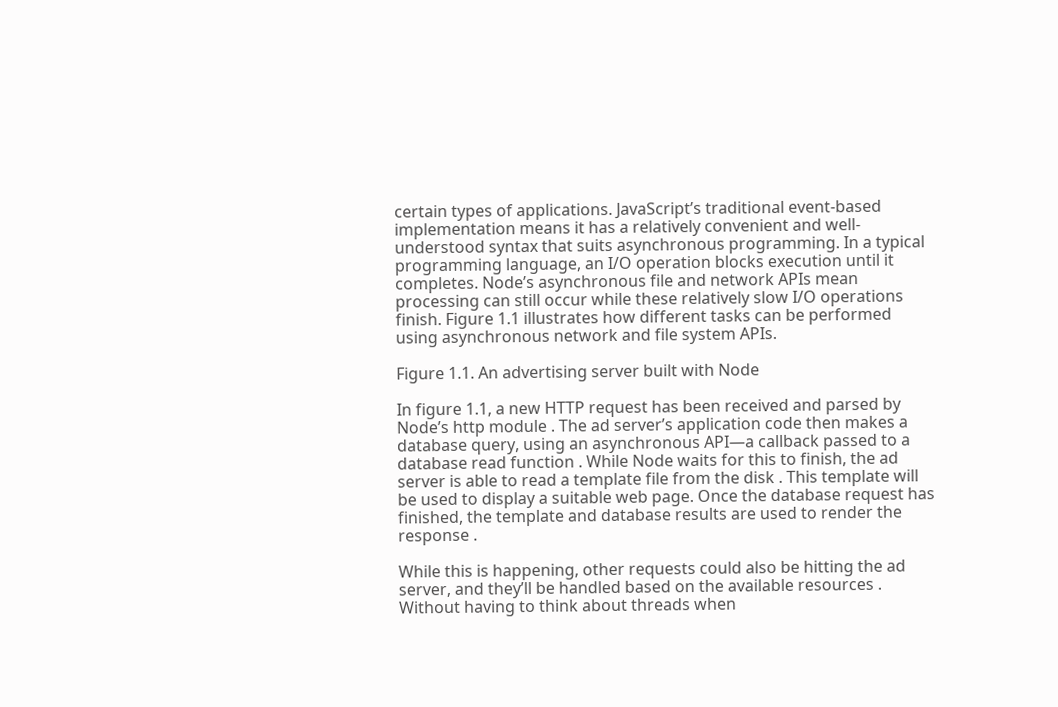certain types of applications. JavaScript’s traditional event-based implementation means it has a relatively convenient and well-understood syntax that suits asynchronous programming. In a typical programming language, an I/O operation blocks execution until it completes. Node’s asynchronous file and network APIs mean processing can still occur while these relatively slow I/O operations finish. Figure 1.1 illustrates how different tasks can be performed using asynchronous network and file system APIs.

Figure 1.1. An advertising server built with Node

In figure 1.1, a new HTTP request has been received and parsed by Node’s http module . The ad server’s application code then makes a database query, using an asynchronous API—a callback passed to a database read function . While Node waits for this to finish, the ad server is able to read a template file from the disk . This template will be used to display a suitable web page. Once the database request has finished, the template and database results are used to render the response .

While this is happening, other requests could also be hitting the ad server, and they’ll be handled based on the available resources . Without having to think about threads when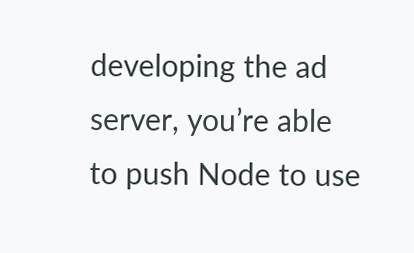developing the ad server, you’re able to push Node to use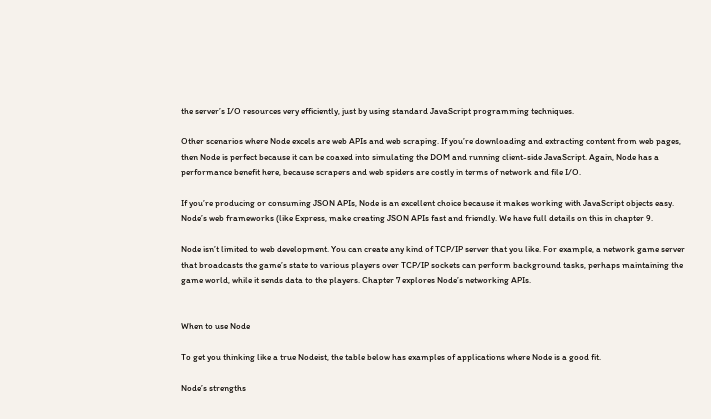the server’s I/O resources very efficiently, just by using standard JavaScript programming techniques.

Other scenarios where Node excels are web APIs and web scraping. If you’re downloading and extracting content from web pages, then Node is perfect because it can be coaxed into simulating the DOM and running client-side JavaScript. Again, Node has a performance benefit here, because scrapers and web spiders are costly in terms of network and file I/O.

If you’re producing or consuming JSON APIs, Node is an excellent choice because it makes working with JavaScript objects easy. Node’s web frameworks (like Express, make creating JSON APIs fast and friendly. We have full details on this in chapter 9.

Node isn’t limited to web development. You can create any kind of TCP/IP server that you like. For example, a network game server that broadcasts the game’s state to various players over TCP/IP sockets can perform background tasks, perhaps maintaining the game world, while it sends data to the players. Chapter 7 explores Node’s networking APIs.


When to use Node

To get you thinking like a true Nodeist, the table below has examples of applications where Node is a good fit.

Node’s strengths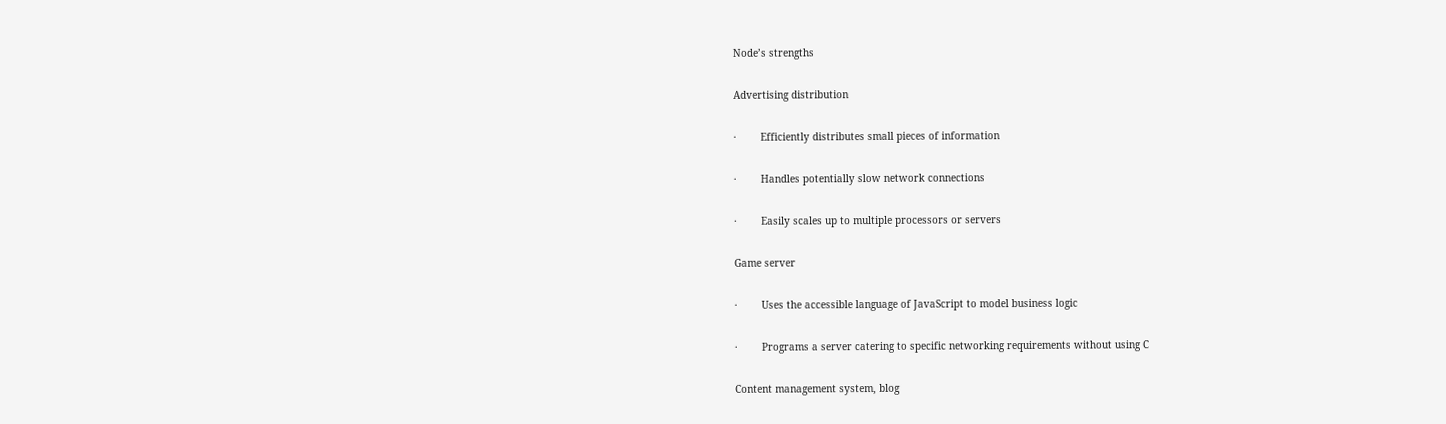Node’s strengths

Advertising distribution

·        Efficiently distributes small pieces of information

·        Handles potentially slow network connections

·        Easily scales up to multiple processors or servers

Game server

·        Uses the accessible language of JavaScript to model business logic

·        Programs a server catering to specific networking requirements without using C

Content management system, blog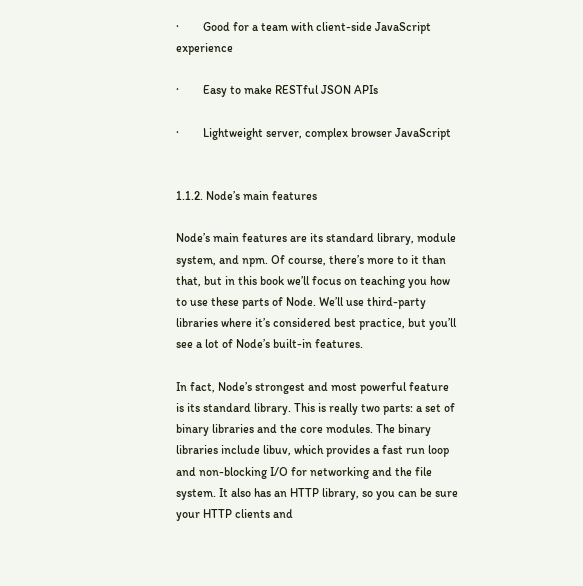·        Good for a team with client-side JavaScript experience

·        Easy to make RESTful JSON APIs

·        Lightweight server, complex browser JavaScript


1.1.2. Node’s main features

Node’s main features are its standard library, module system, and npm. Of course, there’s more to it than that, but in this book we’ll focus on teaching you how to use these parts of Node. We’ll use third-party libraries where it’s considered best practice, but you’ll see a lot of Node’s built-in features.

In fact, Node’s strongest and most powerful feature is its standard library. This is really two parts: a set of binary libraries and the core modules. The binary libraries include libuv, which provides a fast run loop and non-blocking I/O for networking and the file system. It also has an HTTP library, so you can be sure your HTTP clients and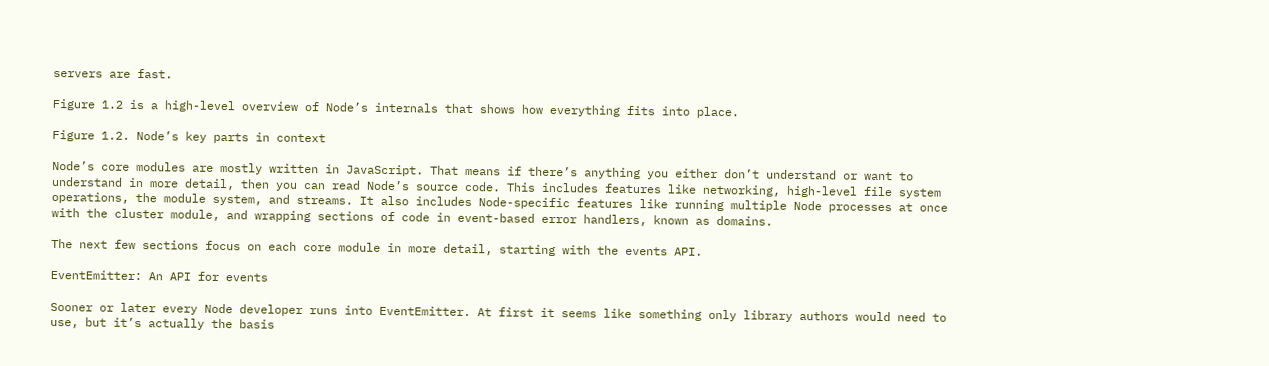servers are fast.

Figure 1.2 is a high-level overview of Node’s internals that shows how everything fits into place.

Figure 1.2. Node’s key parts in context

Node’s core modules are mostly written in JavaScript. That means if there’s anything you either don’t understand or want to understand in more detail, then you can read Node’s source code. This includes features like networking, high-level file system operations, the module system, and streams. It also includes Node-specific features like running multiple Node processes at once with the cluster module, and wrapping sections of code in event-based error handlers, known as domains.

The next few sections focus on each core module in more detail, starting with the events API.

EventEmitter: An API for events

Sooner or later every Node developer runs into EventEmitter. At first it seems like something only library authors would need to use, but it’s actually the basis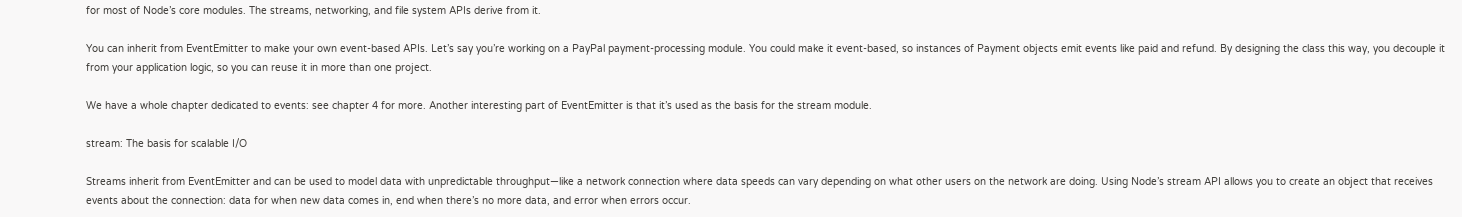for most of Node’s core modules. The streams, networking, and file system APIs derive from it.

You can inherit from EventEmitter to make your own event-based APIs. Let’s say you’re working on a PayPal payment-processing module. You could make it event-based, so instances of Payment objects emit events like paid and refund. By designing the class this way, you decouple it from your application logic, so you can reuse it in more than one project.

We have a whole chapter dedicated to events: see chapter 4 for more. Another interesting part of EventEmitter is that it’s used as the basis for the stream module.

stream: The basis for scalable I/O

Streams inherit from EventEmitter and can be used to model data with unpredictable throughput—like a network connection where data speeds can vary depending on what other users on the network are doing. Using Node’s stream API allows you to create an object that receives events about the connection: data for when new data comes in, end when there’s no more data, and error when errors occur.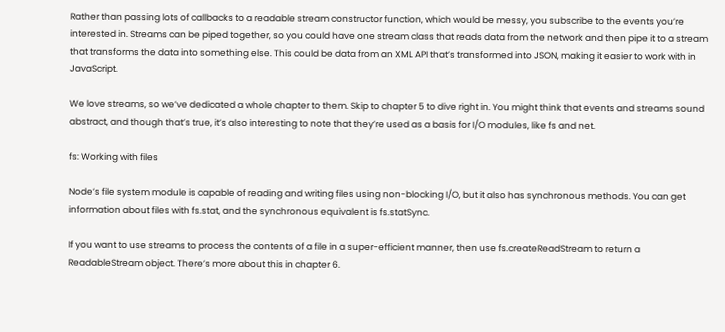Rather than passing lots of callbacks to a readable stream constructor function, which would be messy, you subscribe to the events you’re interested in. Streams can be piped together, so you could have one stream class that reads data from the network and then pipe it to a stream that transforms the data into something else. This could be data from an XML API that’s transformed into JSON, making it easier to work with in JavaScript.

We love streams, so we’ve dedicated a whole chapter to them. Skip to chapter 5 to dive right in. You might think that events and streams sound abstract, and though that’s true, it’s also interesting to note that they’re used as a basis for I/O modules, like fs and net.

fs: Working with files

Node’s file system module is capable of reading and writing files using non-blocking I/O, but it also has synchronous methods. You can get information about files with fs.stat, and the synchronous equivalent is fs.statSync.

If you want to use streams to process the contents of a file in a super-efficient manner, then use fs.createReadStream to return a ReadableStream object. There’s more about this in chapter 6.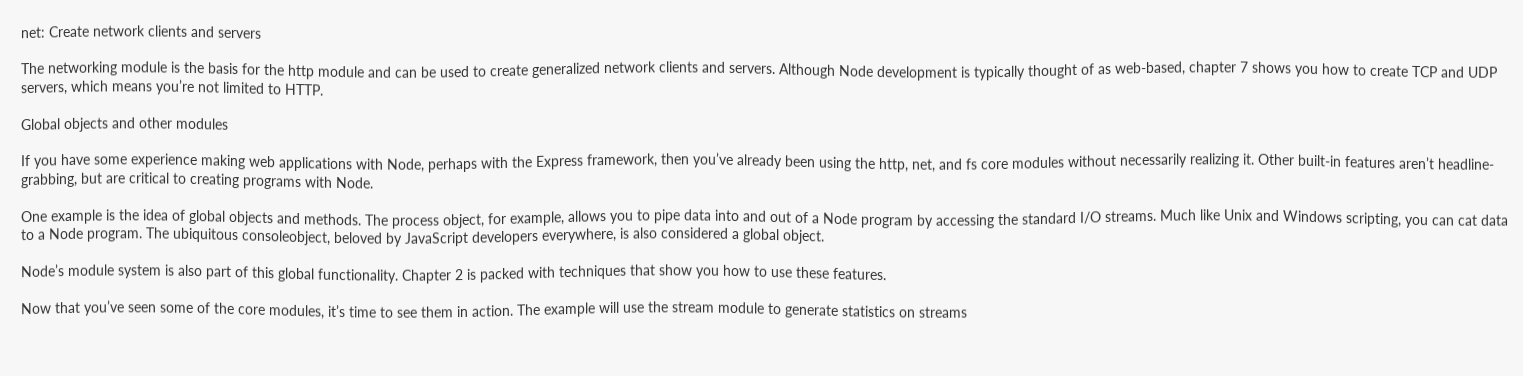net: Create network clients and servers

The networking module is the basis for the http module and can be used to create generalized network clients and servers. Although Node development is typically thought of as web-based, chapter 7 shows you how to create TCP and UDP servers, which means you’re not limited to HTTP.

Global objects and other modules

If you have some experience making web applications with Node, perhaps with the Express framework, then you’ve already been using the http, net, and fs core modules without necessarily realizing it. Other built-in features aren’t headline-grabbing, but are critical to creating programs with Node.

One example is the idea of global objects and methods. The process object, for example, allows you to pipe data into and out of a Node program by accessing the standard I/O streams. Much like Unix and Windows scripting, you can cat data to a Node program. The ubiquitous consoleobject, beloved by JavaScript developers everywhere, is also considered a global object.

Node’s module system is also part of this global functionality. Chapter 2 is packed with techniques that show you how to use these features.

Now that you’ve seen some of the core modules, it’s time to see them in action. The example will use the stream module to generate statistics on streams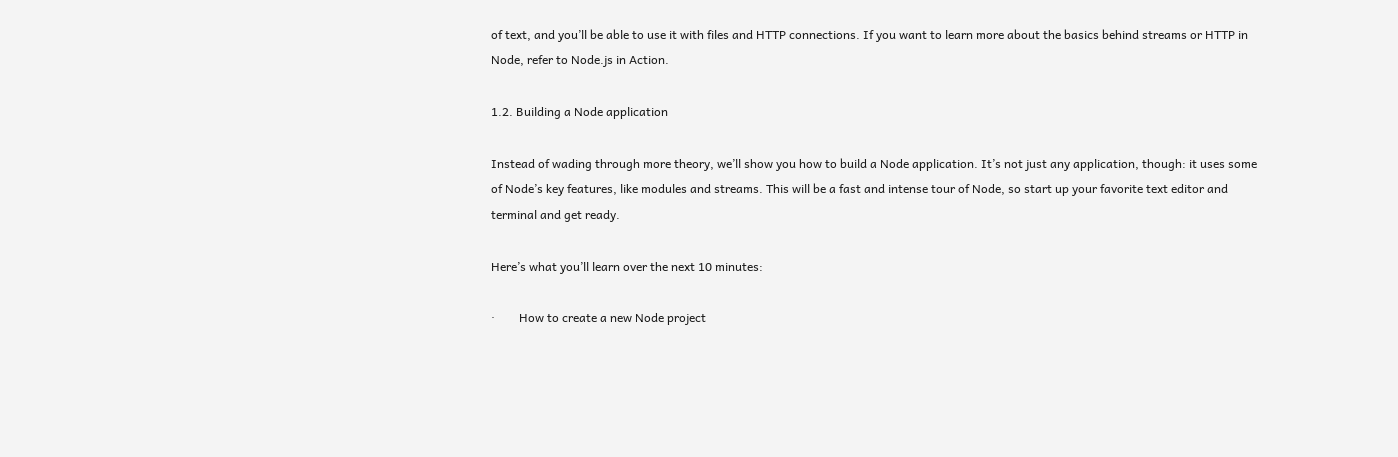of text, and you’ll be able to use it with files and HTTP connections. If you want to learn more about the basics behind streams or HTTP in Node, refer to Node.js in Action.

1.2. Building a Node application

Instead of wading through more theory, we’ll show you how to build a Node application. It’s not just any application, though: it uses some of Node’s key features, like modules and streams. This will be a fast and intense tour of Node, so start up your favorite text editor and terminal and get ready.

Here’s what you’ll learn over the next 10 minutes:

·        How to create a new Node project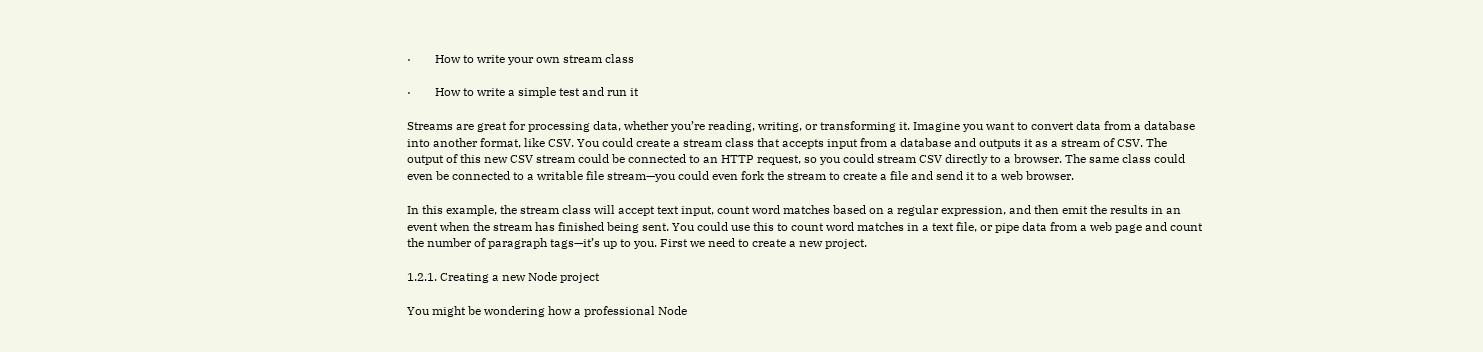·        How to write your own stream class

·        How to write a simple test and run it

Streams are great for processing data, whether you’re reading, writing, or transforming it. Imagine you want to convert data from a database into another format, like CSV. You could create a stream class that accepts input from a database and outputs it as a stream of CSV. The output of this new CSV stream could be connected to an HTTP request, so you could stream CSV directly to a browser. The same class could even be connected to a writable file stream—you could even fork the stream to create a file and send it to a web browser.

In this example, the stream class will accept text input, count word matches based on a regular expression, and then emit the results in an event when the stream has finished being sent. You could use this to count word matches in a text file, or pipe data from a web page and count the number of paragraph tags—it’s up to you. First we need to create a new project.

1.2.1. Creating a new Node project

You might be wondering how a professional Node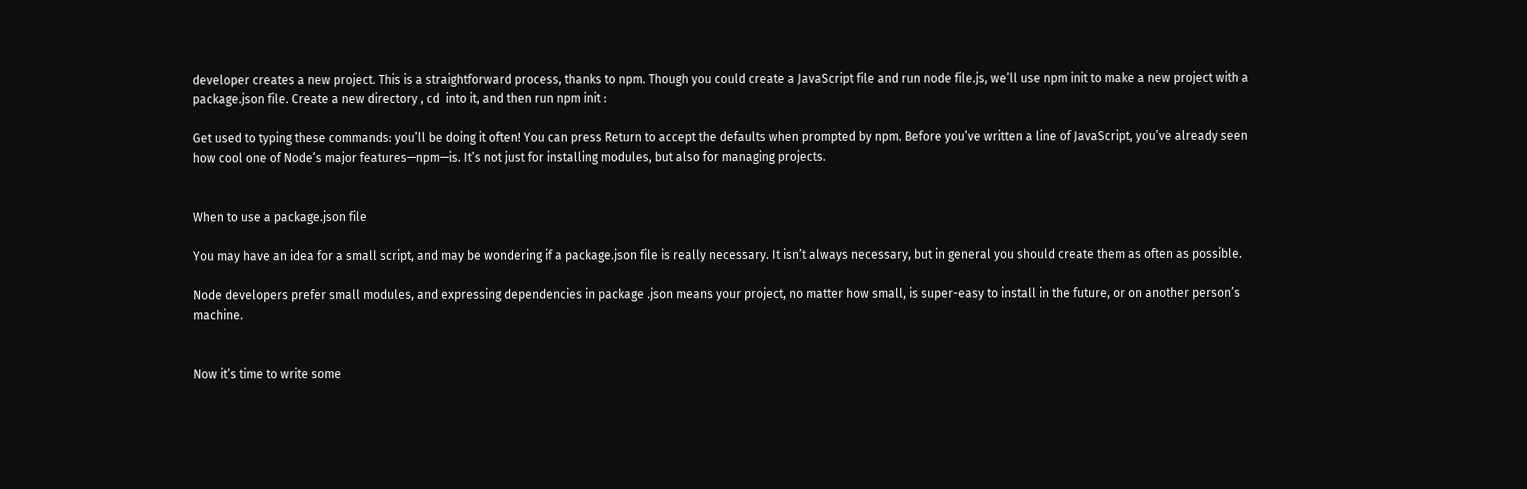developer creates a new project. This is a straightforward process, thanks to npm. Though you could create a JavaScript file and run node file.js, we’ll use npm init to make a new project with a package.json file. Create a new directory , cd  into it, and then run npm init :

Get used to typing these commands: you’ll be doing it often! You can press Return to accept the defaults when prompted by npm. Before you’ve written a line of JavaScript, you’ve already seen how cool one of Node’s major features—npm—is. It’s not just for installing modules, but also for managing projects.


When to use a package.json file

You may have an idea for a small script, and may be wondering if a package.json file is really necessary. It isn’t always necessary, but in general you should create them as often as possible.

Node developers prefer small modules, and expressing dependencies in package .json means your project, no matter how small, is super-easy to install in the future, or on another person’s machine.


Now it’s time to write some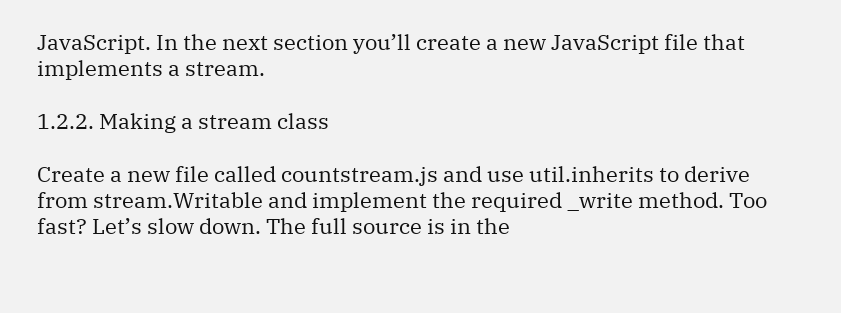JavaScript. In the next section you’ll create a new JavaScript file that implements a stream.

1.2.2. Making a stream class

Create a new file called countstream.js and use util.inherits to derive from stream.Writable and implement the required _write method. Too fast? Let’s slow down. The full source is in the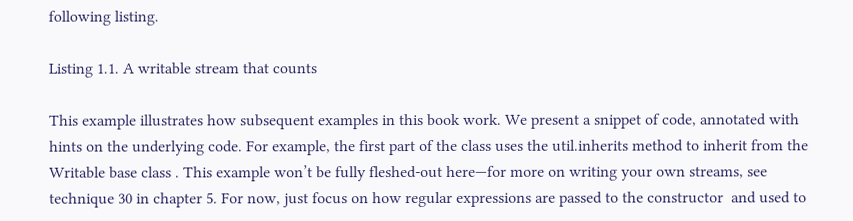following listing.

Listing 1.1. A writable stream that counts

This example illustrates how subsequent examples in this book work. We present a snippet of code, annotated with hints on the underlying code. For example, the first part of the class uses the util.inherits method to inherit from the Writable base class . This example won’t be fully fleshed-out here—for more on writing your own streams, see technique 30 in chapter 5. For now, just focus on how regular expressions are passed to the constructor  and used to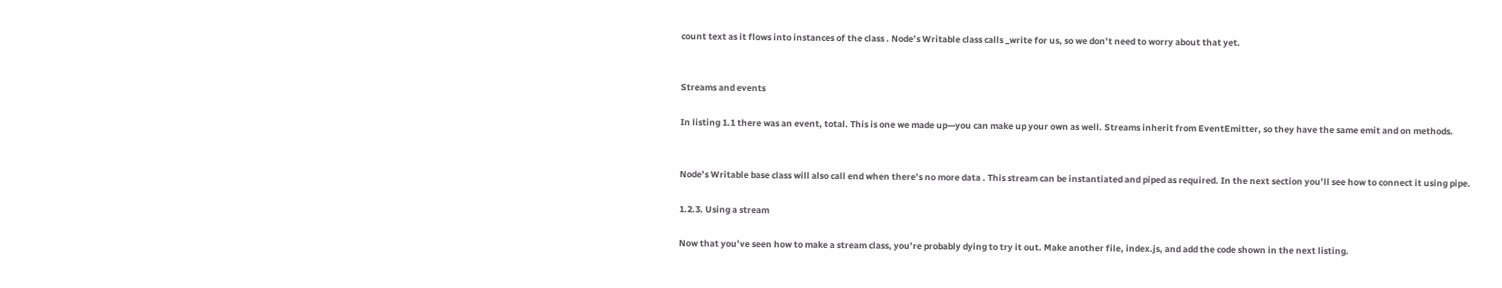count text as it flows into instances of the class . Node’s Writable class calls _write for us, so we don’t need to worry about that yet.


Streams and events

In listing 1.1 there was an event, total. This is one we made up—you can make up your own as well. Streams inherit from EventEmitter, so they have the same emit and on methods.


Node’s Writable base class will also call end when there’s no more data . This stream can be instantiated and piped as required. In the next section you’ll see how to connect it using pipe.

1.2.3. Using a stream

Now that you’ve seen how to make a stream class, you’re probably dying to try it out. Make another file, index.js, and add the code shown in the next listing.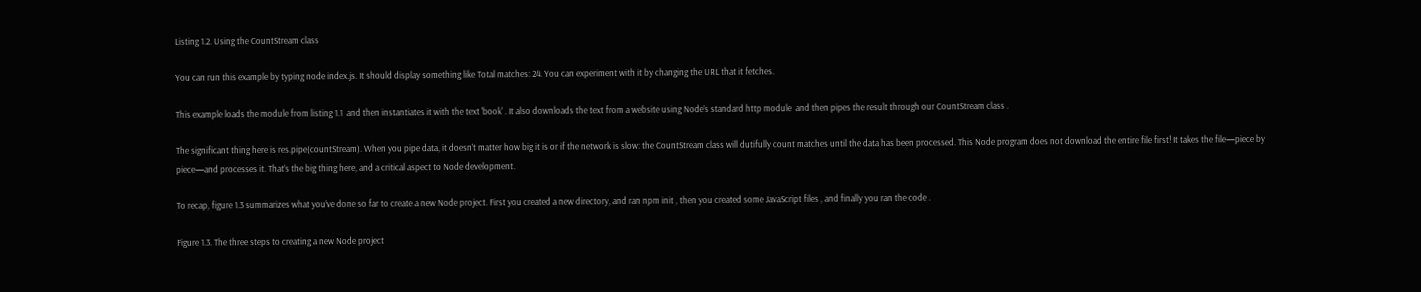Listing 1.2. Using the CountStream class

You can run this example by typing node index.js. It should display something like Total matches: 24. You can experiment with it by changing the URL that it fetches.

This example loads the module from listing 1.1  and then instantiates it with the text 'book' . It also downloads the text from a website using Node’s standard http module  and then pipes the result through our CountStream class .

The significant thing here is res.pipe(countStream). When you pipe data, it doesn’t matter how big it is or if the network is slow: the CountStream class will dutifully count matches until the data has been processed. This Node program does not download the entire file first! It takes the file—piece by piece—and processes it. That’s the big thing here, and a critical aspect to Node development.

To recap, figure 1.3 summarizes what you’ve done so far to create a new Node project. First you created a new directory, and ran npm init , then you created some JavaScript files , and finally you ran the code .

Figure 1.3. The three steps to creating a new Node project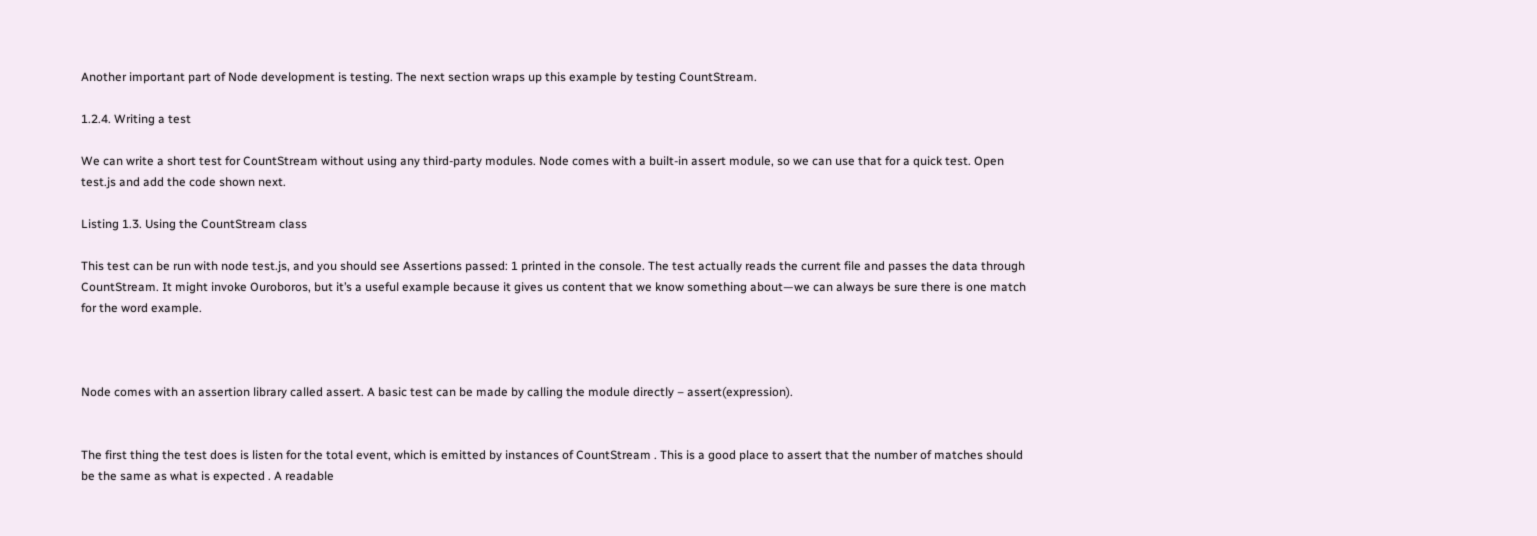Another important part of Node development is testing. The next section wraps up this example by testing CountStream.

1.2.4. Writing a test

We can write a short test for CountStream without using any third-party modules. Node comes with a built-in assert module, so we can use that for a quick test. Open test.js and add the code shown next.

Listing 1.3. Using the CountStream class

This test can be run with node test.js, and you should see Assertions passed: 1 printed in the console. The test actually reads the current file and passes the data through CountStream. It might invoke Ouroboros, but it’s a useful example because it gives us content that we know something about—we can always be sure there is one match for the word example.



Node comes with an assertion library called assert. A basic test can be made by calling the module directly – assert(expression).


The first thing the test does is listen for the total event, which is emitted by instances of CountStream . This is a good place to assert that the number of matches should be the same as what is expected . A readable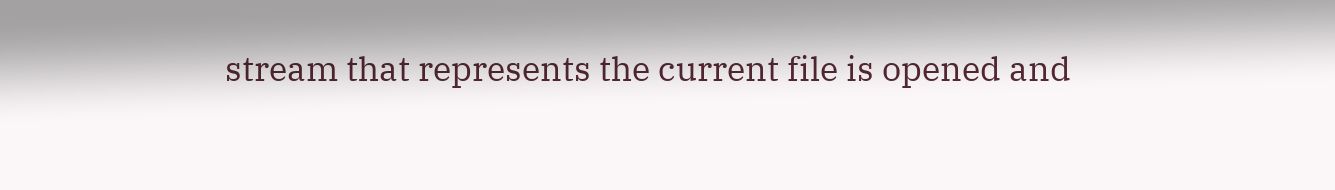stream that represents the current file is opened and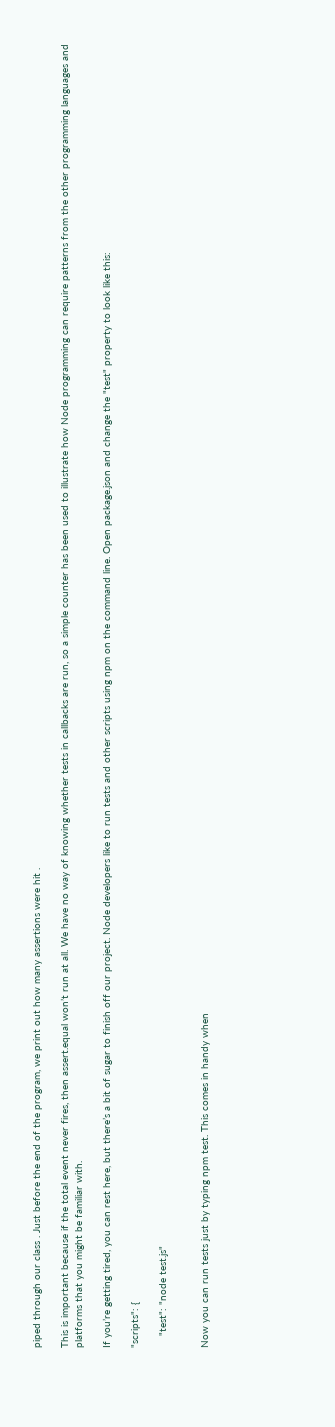piped through our class . Just before the end of the program, we print out how many assertions were hit .

This is important because if the total event never fires, then assert.equal won’t run at all. We have no way of knowing whether tests in callbacks are run, so a simple counter has been used to illustrate how Node programming can require patterns from the other programming languages and platforms that you might be familiar with.

If you’re getting tired, you can rest here, but there’s a bit of sugar to finish off our project. Node developers like to run tests and other scripts using npm on the command line. Open package.json and change the "test" property to look like this:

"scripts": {

    "test": "node test.js"


Now you can run tests just by typing npm test. This comes in handy when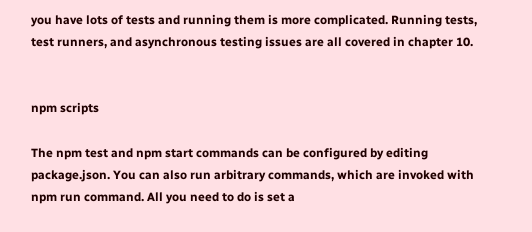you have lots of tests and running them is more complicated. Running tests, test runners, and asynchronous testing issues are all covered in chapter 10.


npm scripts

The npm test and npm start commands can be configured by editing package.json. You can also run arbitrary commands, which are invoked with npm run command. All you need to do is set a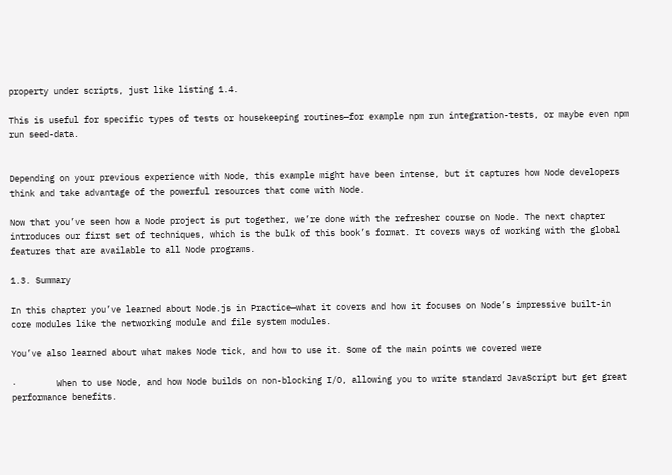property under scripts, just like listing 1.4.

This is useful for specific types of tests or housekeeping routines—for example npm run integration-tests, or maybe even npm run seed-data.


Depending on your previous experience with Node, this example might have been intense, but it captures how Node developers think and take advantage of the powerful resources that come with Node.

Now that you’ve seen how a Node project is put together, we’re done with the refresher course on Node. The next chapter introduces our first set of techniques, which is the bulk of this book’s format. It covers ways of working with the global features that are available to all Node programs.

1.3. Summary

In this chapter you’ve learned about Node.js in Practice—what it covers and how it focuses on Node’s impressive built-in core modules like the networking module and file system modules.

You’ve also learned about what makes Node tick, and how to use it. Some of the main points we covered were

·        When to use Node, and how Node builds on non-blocking I/O, allowing you to write standard JavaScript but get great performance benefits.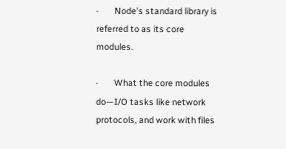·        Node’s standard library is referred to as its core modules.

·        What the core modules do—I/O tasks like network protocols, and work with files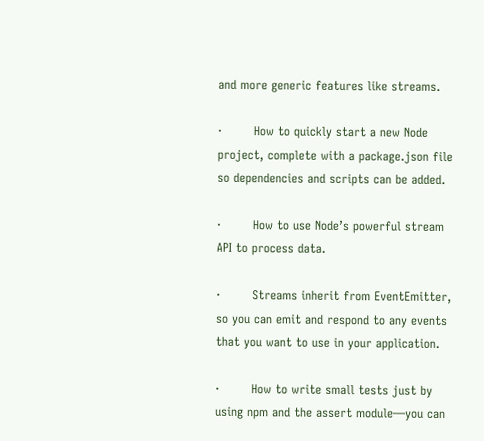and more generic features like streams.

·        How to quickly start a new Node project, complete with a package.json file so dependencies and scripts can be added.

·        How to use Node’s powerful stream API to process data.

·        Streams inherit from EventEmitter, so you can emit and respond to any events that you want to use in your application.

·        How to write small tests just by using npm and the assert module—you can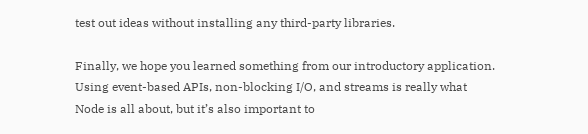test out ideas without installing any third-party libraries.

Finally, we hope you learned something from our introductory application. Using event-based APIs, non-blocking I/O, and streams is really what Node is all about, but it’s also important to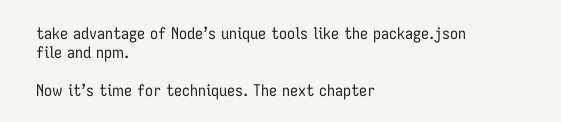take advantage of Node’s unique tools like the package.json file and npm.

Now it’s time for techniques. The next chapter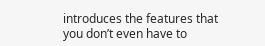introduces the features that you don’t even have to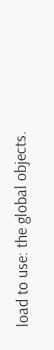load to use: the global objects.